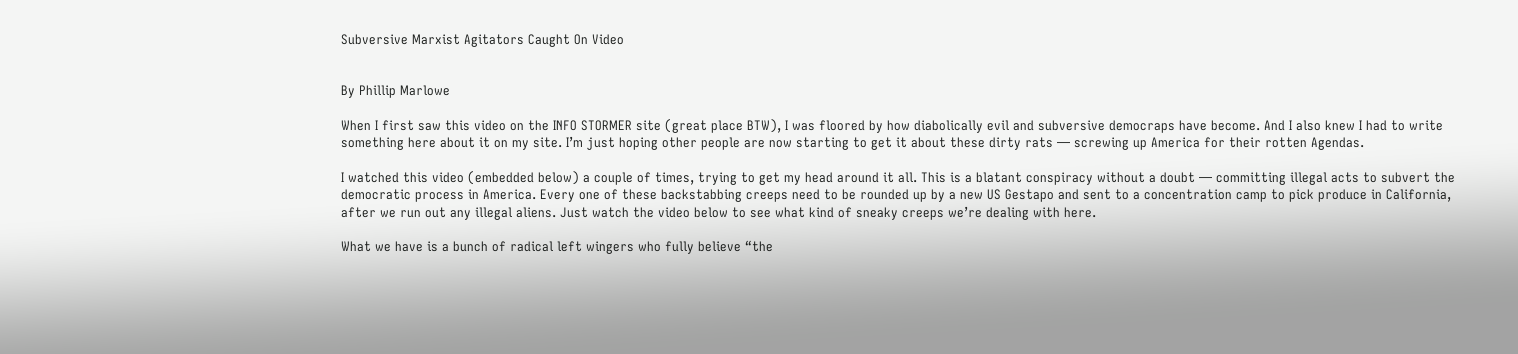Subversive Marxist Agitators Caught On Video


By Phillip Marlowe

When I first saw this video on the INFO STORMER site (great place BTW), I was floored by how diabolically evil and subversive democraps have become. And I also knew I had to write something here about it on my site. I’m just hoping other people are now starting to get it about these dirty rats — screwing up America for their rotten Agendas.

I watched this video (embedded below) a couple of times, trying to get my head around it all. This is a blatant conspiracy without a doubt — committing illegal acts to subvert the democratic process in America. Every one of these backstabbing creeps need to be rounded up by a new US Gestapo and sent to a concentration camp to pick produce in California, after we run out any illegal aliens. Just watch the video below to see what kind of sneaky creeps we’re dealing with here.

What we have is a bunch of radical left wingers who fully believe “the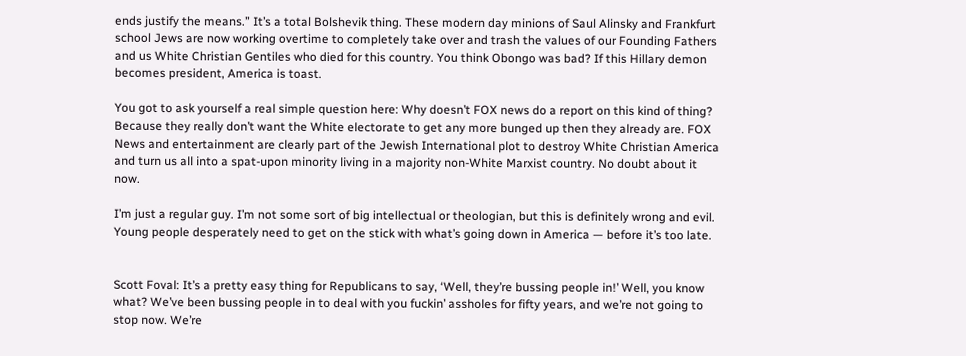ends justify the means.” It’s a total Bolshevik thing. These modern day minions of Saul Alinsky and Frankfurt school Jews are now working overtime to completely take over and trash the values of our Founding Fathers and us White Christian Gentiles who died for this country. You think Obongo was bad? If this Hillary demon becomes president, America is toast.

You got to ask yourself a real simple question here: Why doesn’t FOX news do a report on this kind of thing? Because they really don’t want the White electorate to get any more bunged up then they already are. FOX News and entertainment are clearly part of the Jewish International plot to destroy White Christian America and turn us all into a spat-upon minority living in a majority non-White Marxist country. No doubt about it now.

I’m just a regular guy. I’m not some sort of big intellectual or theologian, but this is definitely wrong and evil. Young people desperately need to get on the stick with what’s going down in America — before it’s too late.


Scott Foval: It’s a pretty easy thing for Republicans to say, ‘Well, they’re bussing people in!’ Well, you know what? We’ve been bussing people in to deal with you fuckin’ assholes for fifty years, and we’re not going to stop now. We’re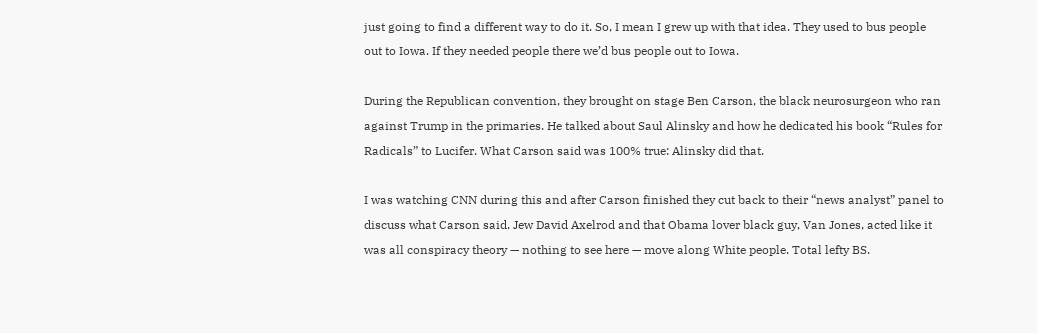just going to find a different way to do it. So, I mean I grew up with that idea. They used to bus people out to Iowa. If they needed people there we’d bus people out to Iowa.

During the Republican convention, they brought on stage Ben Carson, the black neurosurgeon who ran against Trump in the primaries. He talked about Saul Alinsky and how he dedicated his book “Rules for Radicals” to Lucifer. What Carson said was 100% true: Alinsky did that.

I was watching CNN during this and after Carson finished they cut back to their “news analyst” panel to discuss what Carson said. Jew David Axelrod and that Obama lover black guy, Van Jones, acted like it was all conspiracy theory — nothing to see here — move along White people. Total lefty BS.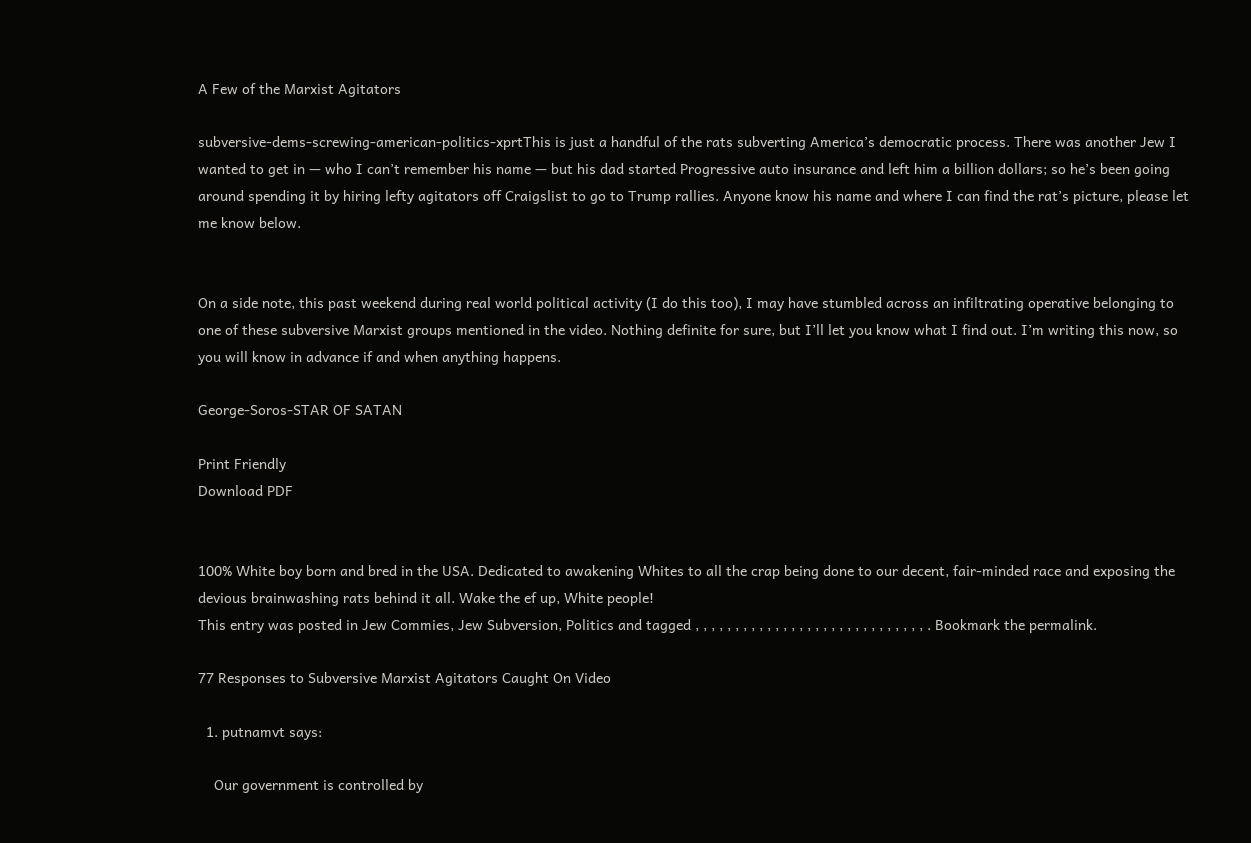A Few of the Marxist Agitators

subversive-dems-screwing-american-politics-xprtThis is just a handful of the rats subverting America’s democratic process. There was another Jew I wanted to get in — who I can’t remember his name — but his dad started Progressive auto insurance and left him a billion dollars; so he’s been going around spending it by hiring lefty agitators off Craigslist to go to Trump rallies. Anyone know his name and where I can find the rat’s picture, please let me know below.


On a side note, this past weekend during real world political activity (I do this too), I may have stumbled across an infiltrating operative belonging to one of these subversive Marxist groups mentioned in the video. Nothing definite for sure, but I’ll let you know what I find out. I’m writing this now, so you will know in advance if and when anything happens.

George-Soros-STAR OF SATAN

Print Friendly
Download PDF


100% White boy born and bred in the USA. Dedicated to awakening Whites to all the crap being done to our decent, fair-minded race and exposing the devious brainwashing rats behind it all. Wake the ef up, White people!
This entry was posted in Jew Commies, Jew Subversion, Politics and tagged , , , , , , , , , , , , , , , , , , , , , , , , , , , , , . Bookmark the permalink.

77 Responses to Subversive Marxist Agitators Caught On Video

  1. putnamvt says:

    Our government is controlled by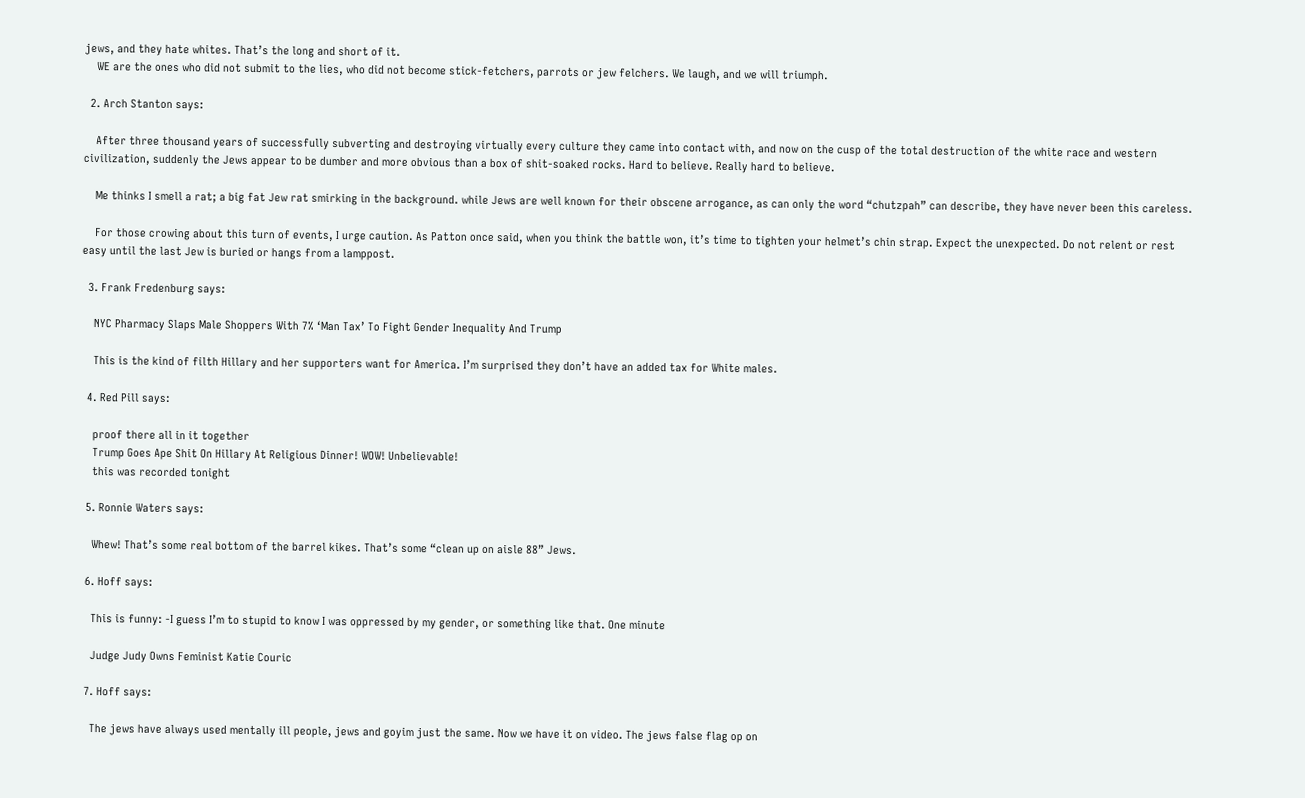jews, and they hate whites. That’s the long and short of it.
    WE are the ones who did not submit to the lies, who did not become stick-fetchers, parrots or jew felchers. We laugh, and we will triumph.

  2. Arch Stanton says:

    After three thousand years of successfully subverting and destroying virtually every culture they came into contact with, and now on the cusp of the total destruction of the white race and western civilization, suddenly the Jews appear to be dumber and more obvious than a box of shit-soaked rocks. Hard to believe. Really hard to believe.

    Me thinks I smell a rat; a big fat Jew rat smirking in the background. while Jews are well known for their obscene arrogance, as can only the word “chutzpah” can describe, they have never been this careless.

    For those crowing about this turn of events, I urge caution. As Patton once said, when you think the battle won, it’s time to tighten your helmet’s chin strap. Expect the unexpected. Do not relent or rest easy until the last Jew is buried or hangs from a lamppost.

  3. Frank Fredenburg says:

    NYC Pharmacy Slaps Male Shoppers With 7% ‘Man Tax’ To Fight Gender Inequality And Trump

    This is the kind of filth Hillary and her supporters want for America. I’m surprised they don’t have an added tax for White males.

  4. Red Pill says:

    proof there all in it together
    Trump Goes Ape Shit On Hillary At Religious Dinner! WOW! Unbelievable!
    this was recorded tonight

  5. Ronnie Waters says:

    Whew! That’s some real bottom of the barrel kikes. That’s some “clean up on aisle 88” Jews.

  6. Hoff says:

    This is funny: -I guess I’m to stupid to know I was oppressed by my gender, or something like that. One minute

    Judge Judy Owns Feminist Katie Couric

  7. Hoff says:

    The jews have always used mentally ill people, jews and goyim just the same. Now we have it on video. The jews false flag op on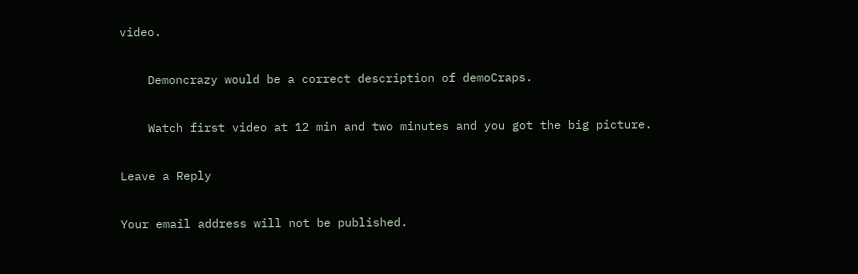video.

    Demoncrazy would be a correct description of demoCraps.

    Watch first video at 12 min and two minutes and you got the big picture.

Leave a Reply

Your email address will not be published.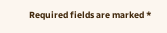Required fields are marked *